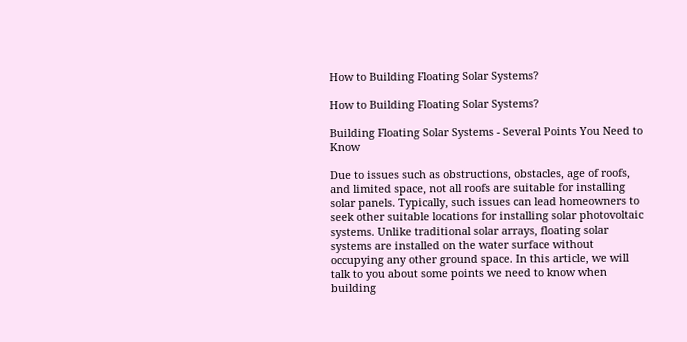How to Building Floating Solar Systems?

How to Building Floating Solar Systems?

Building Floating Solar Systems - Several Points You Need to Know

Due to issues such as obstructions, obstacles, age of roofs, and limited space, not all roofs are suitable for installing solar panels. Typically, such issues can lead homeowners to seek other suitable locations for installing solar photovoltaic systems. Unlike traditional solar arrays, floating solar systems are installed on the water surface without occupying any other ground space. In this article, we will talk to you about some points we need to know when building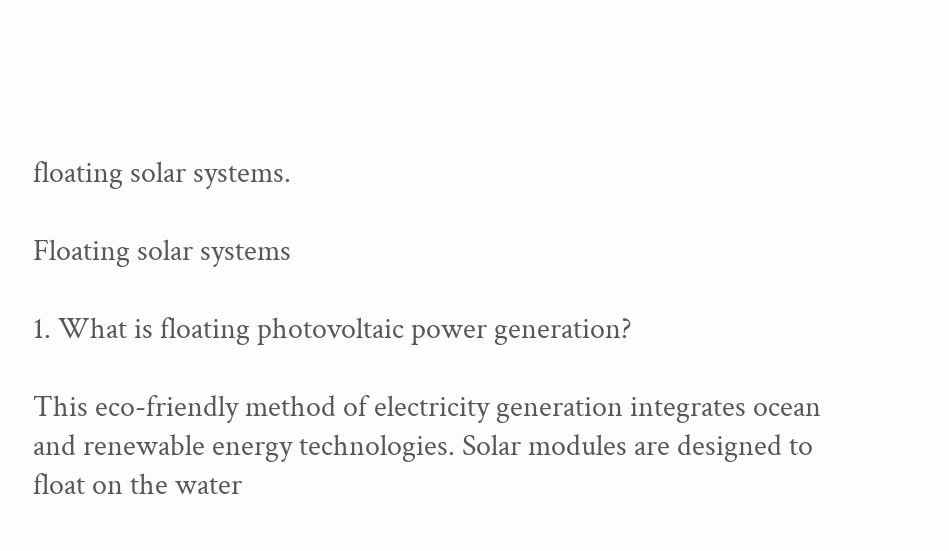floating solar systems.

Floating solar systems

1. What is floating photovoltaic power generation?

This eco-friendly method of electricity generation integrates ocean and renewable energy technologies. Solar modules are designed to float on the water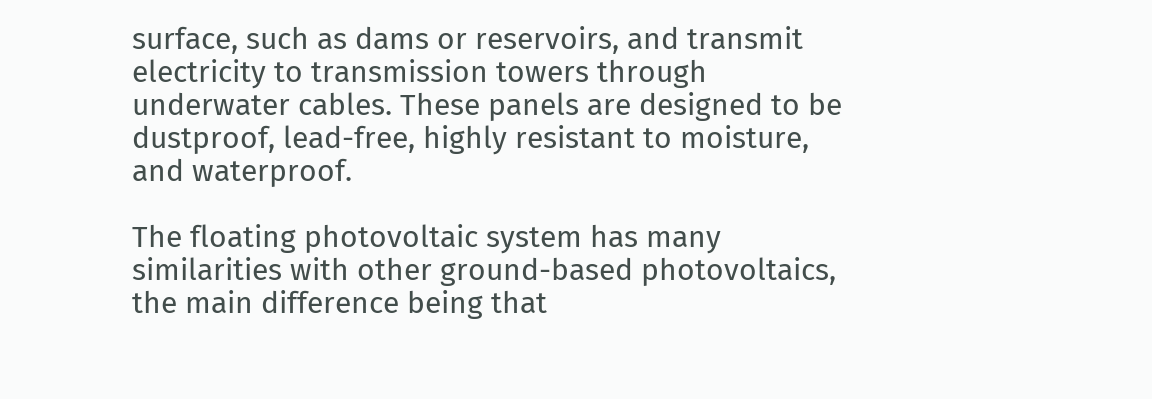surface, such as dams or reservoirs, and transmit electricity to transmission towers through underwater cables. These panels are designed to be dustproof, lead-free, highly resistant to moisture, and waterproof.

The floating photovoltaic system has many similarities with other ground-based photovoltaics, the main difference being that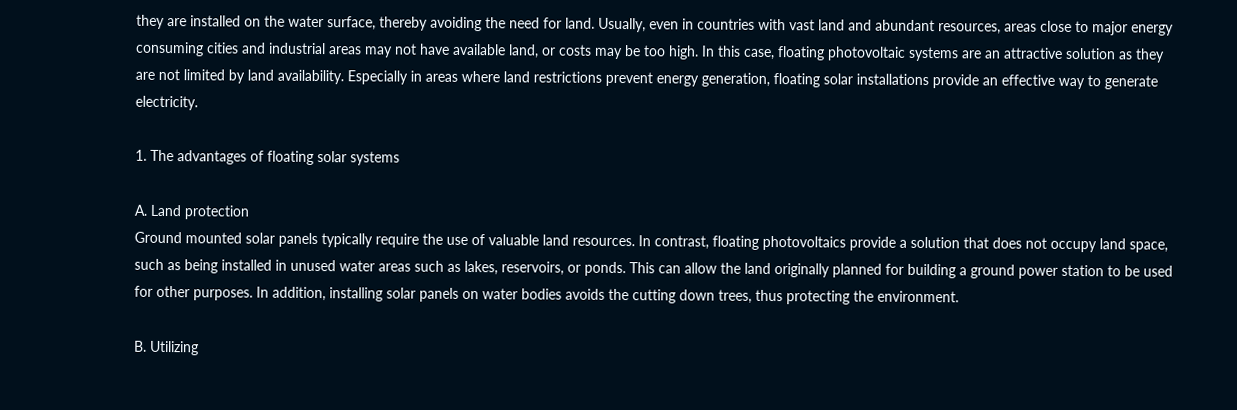they are installed on the water surface, thereby avoiding the need for land. Usually, even in countries with vast land and abundant resources, areas close to major energy consuming cities and industrial areas may not have available land, or costs may be too high. In this case, floating photovoltaic systems are an attractive solution as they are not limited by land availability. Especially in areas where land restrictions prevent energy generation, floating solar installations provide an effective way to generate electricity.

1. The advantages of floating solar systems

A. Land protection
Ground mounted solar panels typically require the use of valuable land resources. In contrast, floating photovoltaics provide a solution that does not occupy land space, such as being installed in unused water areas such as lakes, reservoirs, or ponds. This can allow the land originally planned for building a ground power station to be used for other purposes. In addition, installing solar panels on water bodies avoids the cutting down trees, thus protecting the environment.

B. Utilizing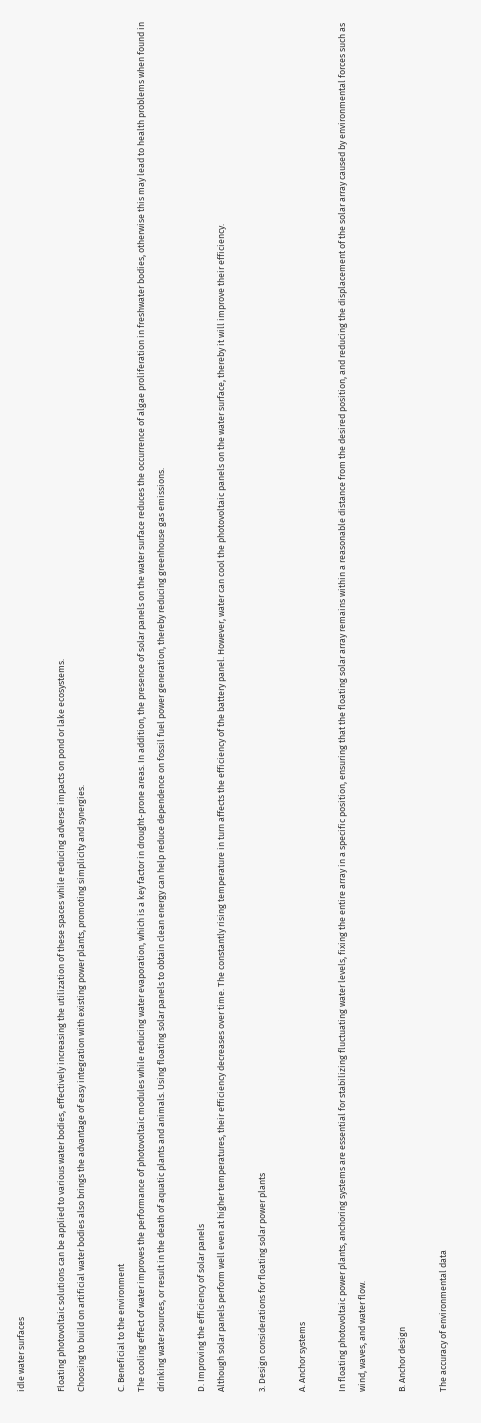idle water surfaces

Floating photovoltaic solutions can be applied to various water bodies, effectively increasing the utilization of these spaces while reducing adverse impacts on pond or lake ecosystems.
Choosing to build on artificial water bodies also brings the advantage of easy integration with existing power plants, promoting simplicity and synergies.

C. Beneficial to the environment
The cooling effect of water improves the performance of photovoltaic modules while reducing water evaporation, which is a key factor in drought-prone areas. In addition, the presence of solar panels on the water surface reduces the occurrence of algae proliferation in freshwater bodies, otherwise this may lead to health problems when found in drinking water sources, or result in the death of aquatic plants and animals. Using floating solar panels to obtain clean energy can help reduce dependence on fossil fuel power generation, thereby reducing greenhouse gas emissions.

D. Improving the efficiency of solar panels
Although solar panels perform well even at higher temperatures, their efficiency decreases over time. The constantly rising temperature in turn affects the efficiency of the battery panel. However, water can cool the photovoltaic panels on the water surface, thereby it will improve their efficiency.

3. Design considerations for floating solar power plants

A. Anchor systems

In floating photovoltaic power plants, anchoring systems are essential for stabilizing fluctuating water levels, fixing the entire array in a specific position, ensuring that the floating solar array remains within a reasonable distance from the desired position, and reducing the displacement of the solar array caused by environmental forces such as wind, waves, and water flow.

B. Anchor design

The accuracy of environmental data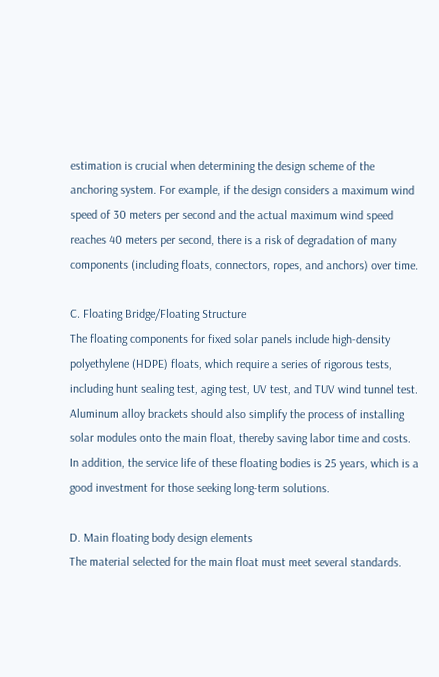estimation is crucial when determining the design scheme of the anchoring system. For example, if the design considers a maximum wind speed of 30 meters per second and the actual maximum wind speed reaches 40 meters per second, there is a risk of degradation of many components (including floats, connectors, ropes, and anchors) over time.

C. Floating Bridge/Floating Structure
The floating components for fixed solar panels include high-density polyethylene (HDPE) floats, which require a series of rigorous tests, including hunt sealing test, aging test, UV test, and TUV wind tunnel test. Aluminum alloy brackets should also simplify the process of installing solar modules onto the main float, thereby saving labor time and costs. In addition, the service life of these floating bodies is 25 years, which is a good investment for those seeking long-term solutions.

D. Main floating body design elements
The material selected for the main float must meet several standards.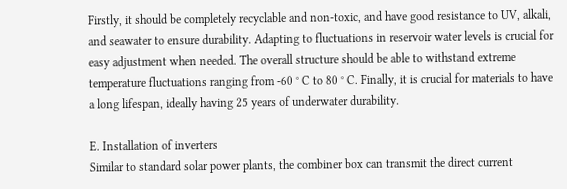Firstly, it should be completely recyclable and non-toxic, and have good resistance to UV, alkali, and seawater to ensure durability. Adapting to fluctuations in reservoir water levels is crucial for easy adjustment when needed. The overall structure should be able to withstand extreme temperature fluctuations ranging from -60 ° C to 80 ° C. Finally, it is crucial for materials to have a long lifespan, ideally having 25 years of underwater durability.

E. Installation of inverters
Similar to standard solar power plants, the combiner box can transmit the direct current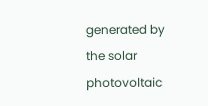generated by the solar photovoltaic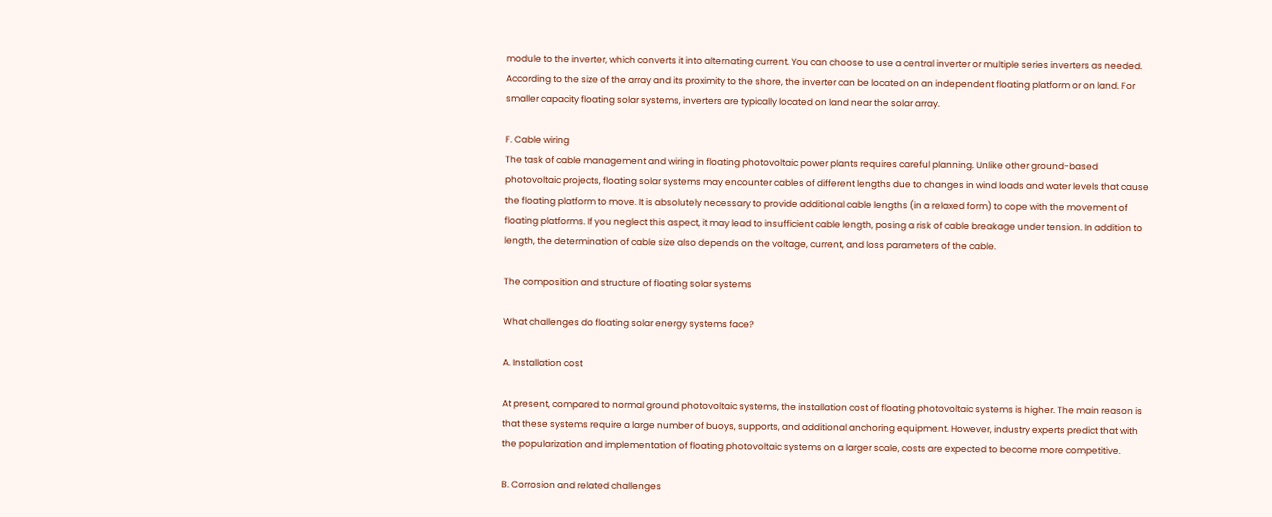module to the inverter, which converts it into alternating current. You can choose to use a central inverter or multiple series inverters as needed. According to the size of the array and its proximity to the shore, the inverter can be located on an independent floating platform or on land. For smaller capacity floating solar systems, inverters are typically located on land near the solar array.

F. Cable wiring
The task of cable management and wiring in floating photovoltaic power plants requires careful planning. Unlike other ground-based photovoltaic projects, floating solar systems may encounter cables of different lengths due to changes in wind loads and water levels that cause the floating platform to move. It is absolutely necessary to provide additional cable lengths (in a relaxed form) to cope with the movement of floating platforms. If you neglect this aspect, it may lead to insufficient cable length, posing a risk of cable breakage under tension. In addition to length, the determination of cable size also depends on the voltage, current, and loss parameters of the cable.

The composition and structure of floating solar systems

What challenges do floating solar energy systems face?

A. Installation cost

At present, compared to normal ground photovoltaic systems, the installation cost of floating photovoltaic systems is higher. The main reason is that these systems require a large number of buoys, supports, and additional anchoring equipment. However, industry experts predict that with the popularization and implementation of floating photovoltaic systems on a larger scale, costs are expected to become more competitive.

B. Corrosion and related challenges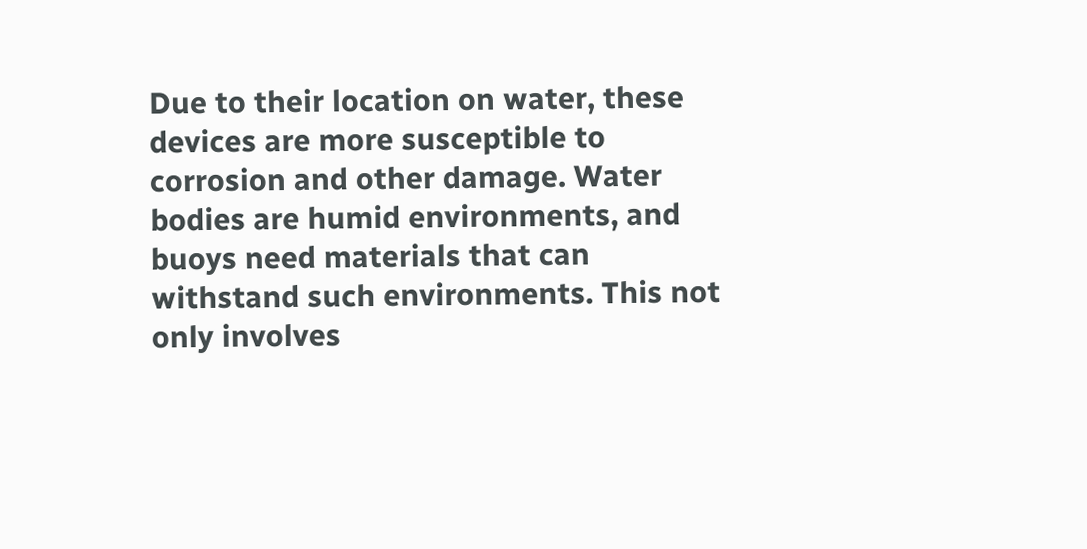Due to their location on water, these devices are more susceptible to corrosion and other damage. Water bodies are humid environments, and buoys need materials that can withstand such environments. This not only involves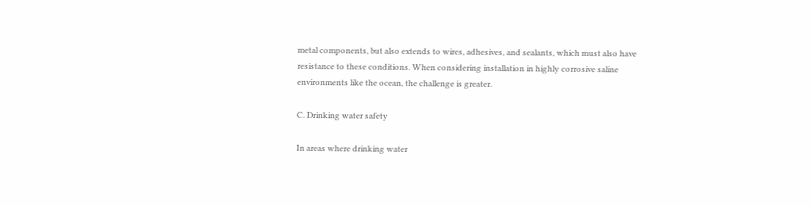metal components, but also extends to wires, adhesives, and sealants, which must also have resistance to these conditions. When considering installation in highly corrosive saline environments like the ocean, the challenge is greater.

C. Drinking water safety

In areas where drinking water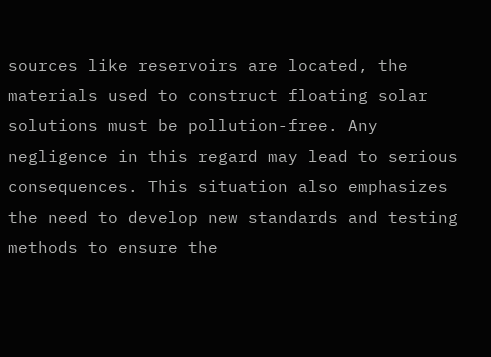sources like reservoirs are located, the materials used to construct floating solar solutions must be pollution-free. Any negligence in this regard may lead to serious consequences. This situation also emphasizes the need to develop new standards and testing methods to ensure the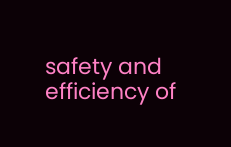safety and efficiency of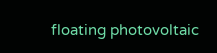floating photovoltaic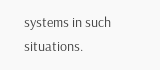systems in such situations.